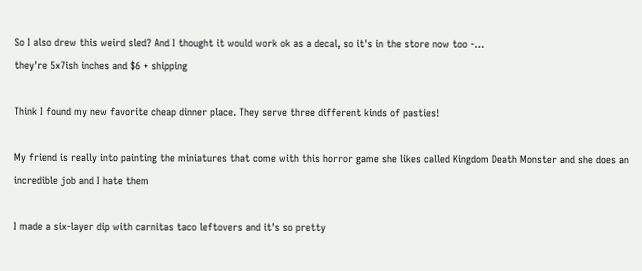So I also drew this weird sled? And I thought it would work ok as a decal, so it's in the store now too -…
they're 5x7ish inches and $6 + shipping

Think I found my new favorite cheap dinner place. They serve three different kinds of pasties!

My friend is really into painting the miniatures that come with this horror game she likes called Kingdom Death Monster and she does an incredible job and I hate them

I made a six-layer dip with carnitas taco leftovers and it's so pretty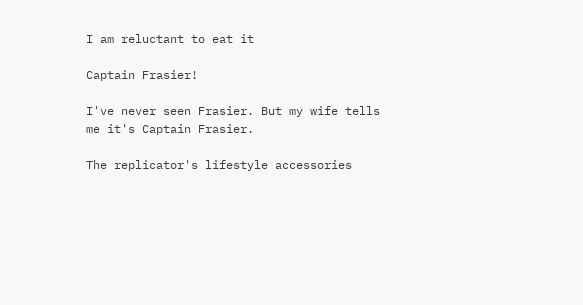I am reluctant to eat it

Captain Frasier!

I've never seen Frasier. But my wife tells me it's Captain Frasier.

The replicator's lifestyle accessories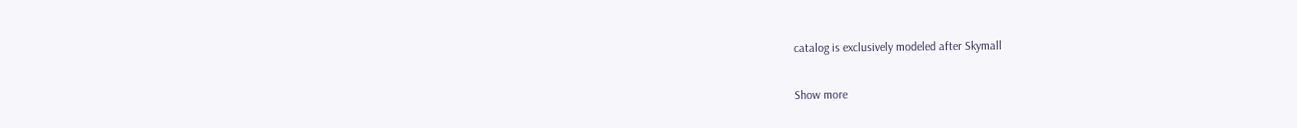catalog is exclusively modeled after Skymall

Show more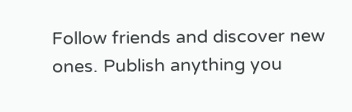Follow friends and discover new ones. Publish anything you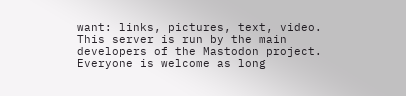want: links, pictures, text, video. This server is run by the main developers of the Mastodon project. Everyone is welcome as long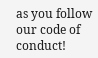as you follow our code of conduct!